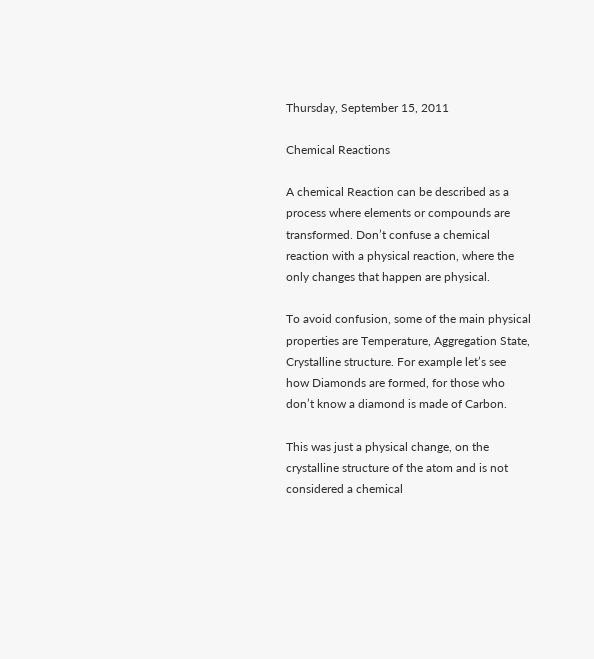Thursday, September 15, 2011

Chemical Reactions

A chemical Reaction can be described as a process where elements or compounds are transformed. Don’t confuse a chemical reaction with a physical reaction, where the only changes that happen are physical.

To avoid confusion, some of the main physical properties are Temperature, Aggregation State, Crystalline structure. For example let’s see how Diamonds are formed, for those who don’t know a diamond is made of Carbon.

This was just a physical change, on the crystalline structure of the atom and is not considered a chemical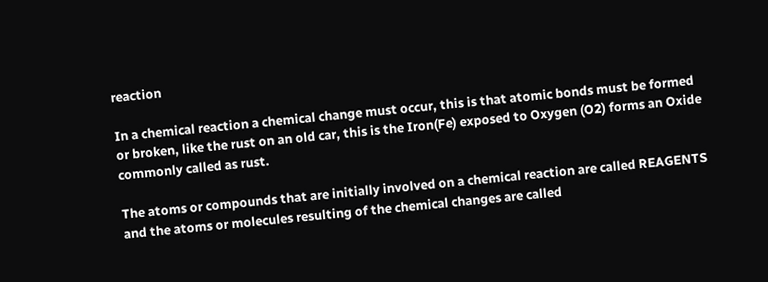reaction

In a chemical reaction a chemical change must occur, this is that atomic bonds must be formed or broken, like the rust on an old car, this is the Iron(Fe) exposed to Oxygen (O2) forms an Oxide commonly called as rust.

The atoms or compounds that are initially involved on a chemical reaction are called REAGENTS and the atoms or molecules resulting of the chemical changes are called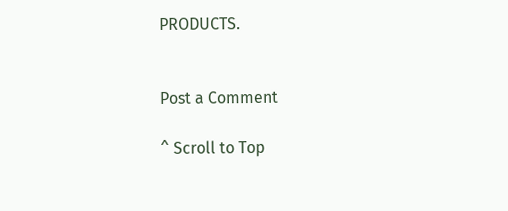PRODUCTS.


Post a Comment

^ Scroll to Top